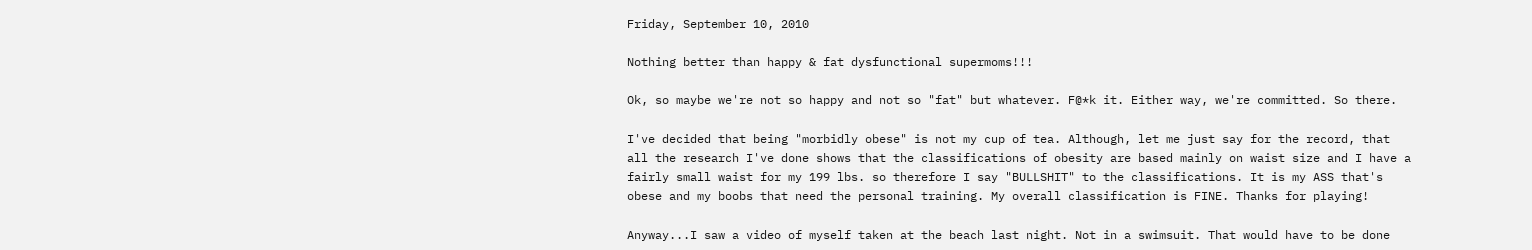Friday, September 10, 2010

Nothing better than happy & fat dysfunctional supermoms!!!

Ok, so maybe we're not so happy and not so "fat" but whatever. F@*k it. Either way, we're committed. So there.

I've decided that being "morbidly obese" is not my cup of tea. Although, let me just say for the record, that all the research I've done shows that the classifications of obesity are based mainly on waist size and I have a fairly small waist for my 199 lbs. so therefore I say "BULLSHIT" to the classifications. It is my ASS that's obese and my boobs that need the personal training. My overall classification is FINE. Thanks for playing!

Anyway...I saw a video of myself taken at the beach last night. Not in a swimsuit. That would have to be done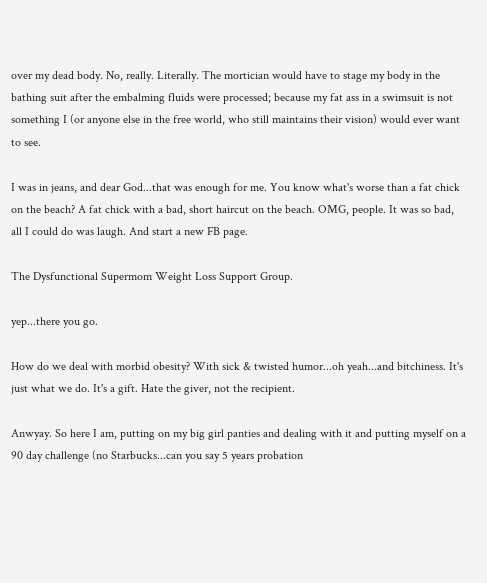over my dead body. No, really. Literally. The mortician would have to stage my body in the bathing suit after the embalming fluids were processed; because my fat ass in a swimsuit is not something I (or anyone else in the free world, who still maintains their vision) would ever want to see.

I was in jeans, and dear God...that was enough for me. You know what's worse than a fat chick on the beach? A fat chick with a bad, short haircut on the beach. OMG, people. It was so bad, all I could do was laugh. And start a new FB page.

The Dysfunctional Supermom Weight Loss Support Group.

yep...there you go.

How do we deal with morbid obesity? With sick & twisted humor...oh yeah...and bitchiness. It's just what we do. It's a gift. Hate the giver, not the recipient.

Anwyay. So here I am, putting on my big girl panties and dealing with it and putting myself on a 90 day challenge (no Starbucks...can you say 5 years probation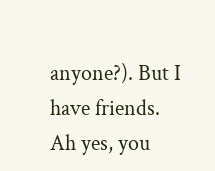anyone?). But I have friends. Ah yes, you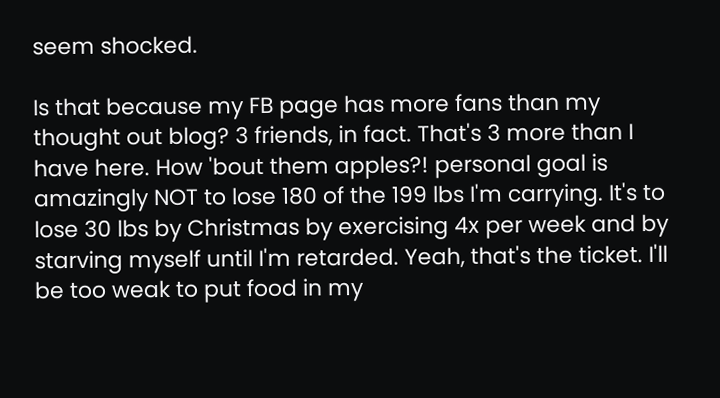seem shocked.

Is that because my FB page has more fans than my thought out blog? 3 friends, in fact. That's 3 more than I have here. How 'bout them apples?! personal goal is amazingly NOT to lose 180 of the 199 lbs I'm carrying. It's to lose 30 lbs by Christmas by exercising 4x per week and by starving myself until I'm retarded. Yeah, that's the ticket. I'll be too weak to put food in my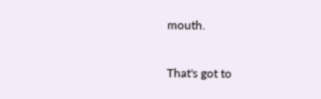mouth.

That's got to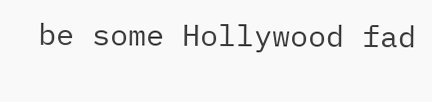be some Hollywood fad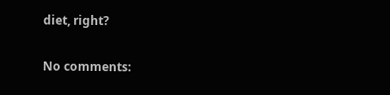diet, right?

No comments: